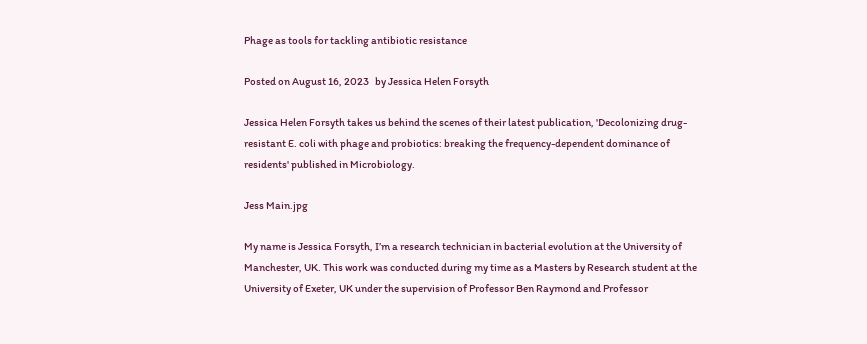Phage as tools for tackling antibiotic resistance

Posted on August 16, 2023   by Jessica Helen Forsyth

Jessica Helen Forsyth takes us behind the scenes of their latest publication, 'Decolonizing drug-resistant E. coli with phage and probiotics: breaking the frequency-dependent dominance of residents' published in Microbiology.

Jess Main.jpg

My name is Jessica Forsyth, I’m a research technician in bacterial evolution at the University of Manchester, UK. This work was conducted during my time as a Masters by Research student at the University of Exeter, UK under the supervision of Professor Ben Raymond and Professor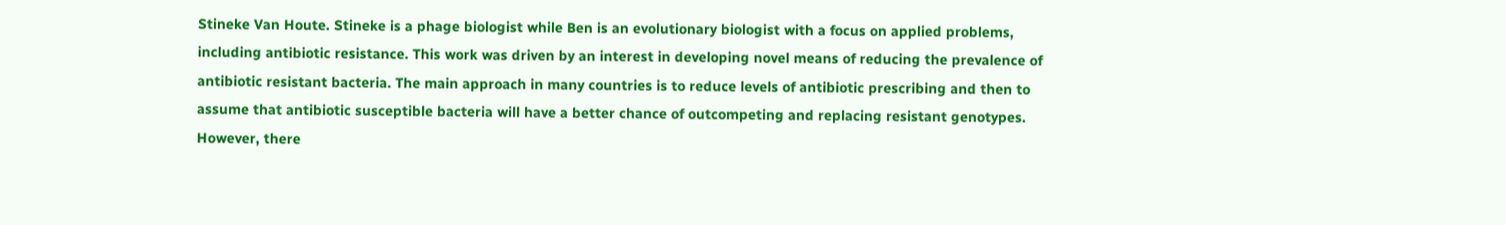Stineke Van Houte. Stineke is a phage biologist while Ben is an evolutionary biologist with a focus on applied problems, including antibiotic resistance. This work was driven by an interest in developing novel means of reducing the prevalence of antibiotic resistant bacteria. The main approach in many countries is to reduce levels of antibiotic prescribing and then to assume that antibiotic susceptible bacteria will have a better chance of outcompeting and replacing resistant genotypes.   However, there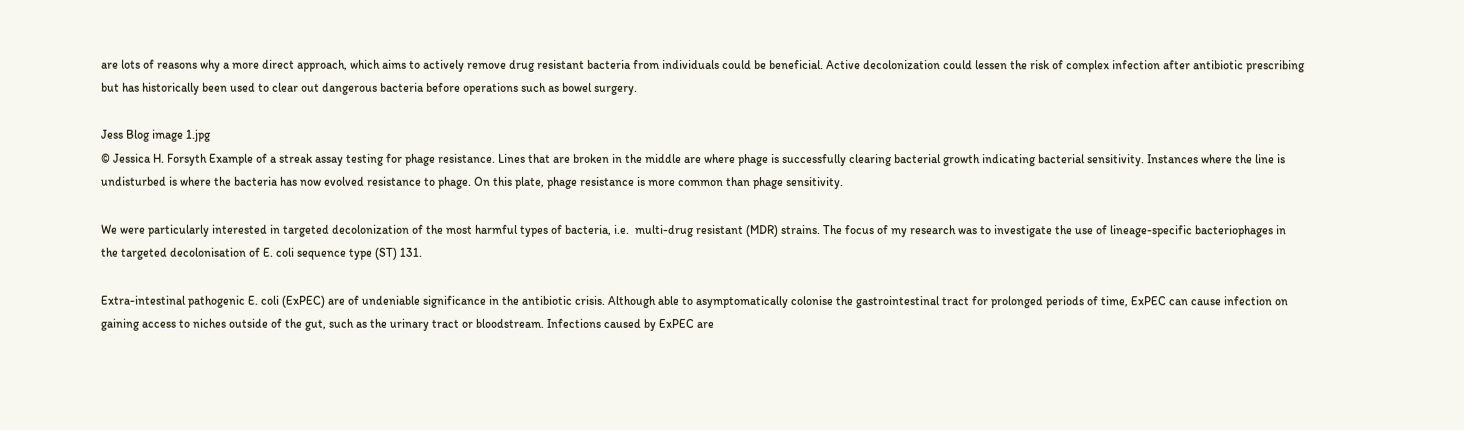are lots of reasons why a more direct approach, which aims to actively remove drug resistant bacteria from individuals could be beneficial. Active decolonization could lessen the risk of complex infection after antibiotic prescribing but has historically been used to clear out dangerous bacteria before operations such as bowel surgery.

Jess Blog image 1.jpg
© Jessica H. Forsyth Example of a streak assay testing for phage resistance. Lines that are broken in the middle are where phage is successfully clearing bacterial growth indicating bacterial sensitivity. Instances where the line is undisturbed is where the bacteria has now evolved resistance to phage. On this plate, phage resistance is more common than phage sensitivity.

We were particularly interested in targeted decolonization of the most harmful types of bacteria, i.e.  multi-drug resistant (MDR) strains. The focus of my research was to investigate the use of lineage-specific bacteriophages in the targeted decolonisation of E. coli sequence type (ST) 131.

Extra-intestinal pathogenic E. coli (ExPEC) are of undeniable significance in the antibiotic crisis. Although able to asymptomatically colonise the gastrointestinal tract for prolonged periods of time, ExPEC can cause infection on gaining access to niches outside of the gut, such as the urinary tract or bloodstream. Infections caused by ExPEC are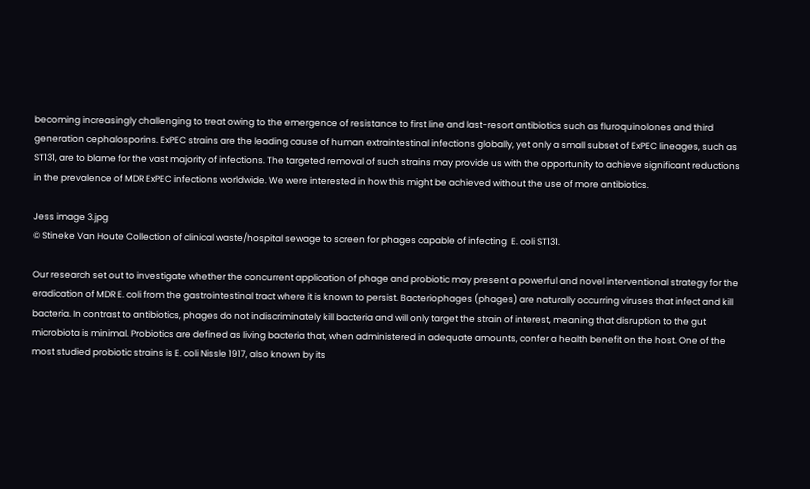becoming increasingly challenging to treat owing to the emergence of resistance to first line and last-resort antibiotics such as fluroquinolones and third generation cephalosporins. ExPEC strains are the leading cause of human extraintestinal infections globally, yet only a small subset of ExPEC lineages, such as ST131, are to blame for the vast majority of infections. The targeted removal of such strains may provide us with the opportunity to achieve significant reductions in the prevalence of MDR ExPEC infections worldwide. We were interested in how this might be achieved without the use of more antibiotics.

Jess image 3.jpg
© Stineke Van Houte Collection of clinical waste/hospital sewage to screen for phages capable of infecting  E. coli ST131.

Our research set out to investigate whether the concurrent application of phage and probiotic may present a powerful and novel interventional strategy for the eradication of MDR E. coli from the gastrointestinal tract where it is known to persist. Bacteriophages (phages) are naturally occurring viruses that infect and kill bacteria. In contrast to antibiotics, phages do not indiscriminately kill bacteria and will only target the strain of interest, meaning that disruption to the gut microbiota is minimal. Probiotics are defined as living bacteria that, when administered in adequate amounts, confer a health benefit on the host. One of the most studied probiotic strains is E. coli Nissle 1917, also known by its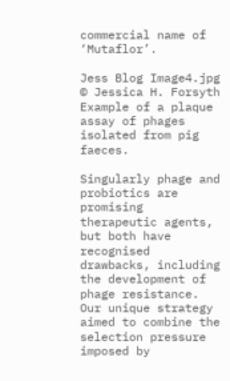commercial name of ‘Mutaflor’.

Jess Blog Image4.jpg
© Jessica H. Forsyth Example of a plaque assay of phages isolated from pig faeces.

Singularly phage and probiotics are promising therapeutic agents, but both have recognised drawbacks, including the development of phage resistance. Our unique strategy aimed to combine the selection pressure imposed by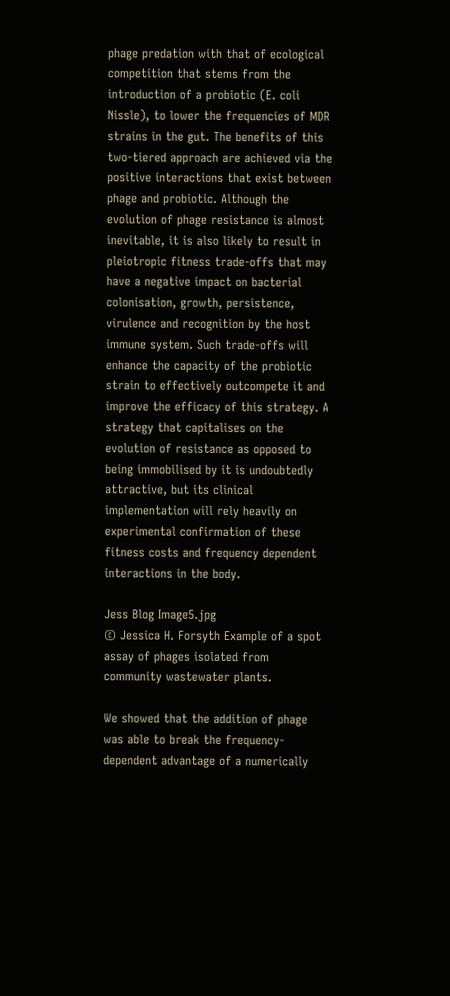phage predation with that of ecological competition that stems from the introduction of a probiotic (E. coli Nissle), to lower the frequencies of MDR strains in the gut. The benefits of this two-tiered approach are achieved via the positive interactions that exist between phage and probiotic. Although the evolution of phage resistance is almost inevitable, it is also likely to result in pleiotropic fitness trade-offs that may have a negative impact on bacterial colonisation, growth, persistence, virulence and recognition by the host immune system. Such trade-offs will enhance the capacity of the probiotic strain to effectively outcompete it and improve the efficacy of this strategy. A strategy that capitalises on the evolution of resistance as opposed to being immobilised by it is undoubtedly attractive, but its clinical implementation will rely heavily on experimental confirmation of these fitness costs and frequency dependent interactions in the body.

Jess Blog Image5.jpg
© Jessica H. Forsyth Example of a spot assay of phages isolated from community wastewater plants.

We showed that the addition of phage was able to break the frequency-dependent advantage of a numerically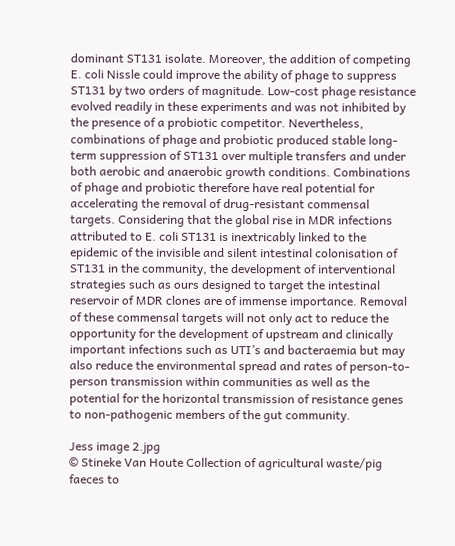dominant ST131 isolate. Moreover, the addition of competing E. coli Nissle could improve the ability of phage to suppress ST131 by two orders of magnitude. Low-cost phage resistance evolved readily in these experiments and was not inhibited by the presence of a probiotic competitor. Nevertheless, combinations of phage and probiotic produced stable long-term suppression of ST131 over multiple transfers and under both aerobic and anaerobic growth conditions. Combinations of phage and probiotic therefore have real potential for accelerating the removal of drug-resistant commensal targets. Considering that the global rise in MDR infections attributed to E. coli ST131 is inextricably linked to the epidemic of the invisible and silent intestinal colonisation of ST131 in the community, the development of interventional strategies such as ours designed to target the intestinal reservoir of MDR clones are of immense importance. Removal of these commensal targets will not only act to reduce the opportunity for the development of upstream and clinically important infections such as UTI’s and bacteraemia but may also reduce the environmental spread and rates of person-to-person transmission within communities as well as the potential for the horizontal transmission of resistance genes to non-pathogenic members of the gut community.

Jess image 2.jpg
© Stineke Van Houte Collection of agricultural waste/pig faeces to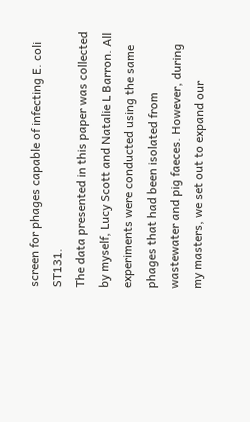screen for phages capable of infecting E. coli ST131.
The data presented in this paper was collected by myself, Lucy Scott and Natalie L Barron. All experiments were conducted using the same phages that had been isolated from wastewater and pig faeces. However, during my masters, we set out to expand our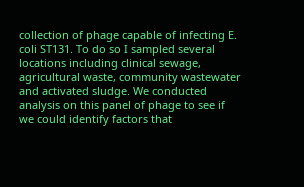collection of phage capable of infecting E. coli ST131. To do so I sampled several locations including clinical sewage, agricultural waste, community wastewater and activated sludge. We conducted analysis on this panel of phage to see if we could identify factors that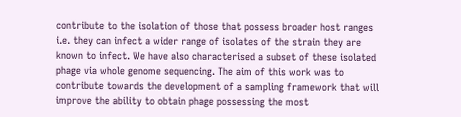contribute to the isolation of those that possess broader host ranges i.e. they can infect a wider range of isolates of the strain they are known to infect. We have also characterised a subset of these isolated phage via whole genome sequencing. The aim of this work was to contribute towards the development of a sampling framework that will improve the ability to obtain phage possessing the most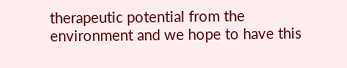therapeutic potential from the environment and we hope to have this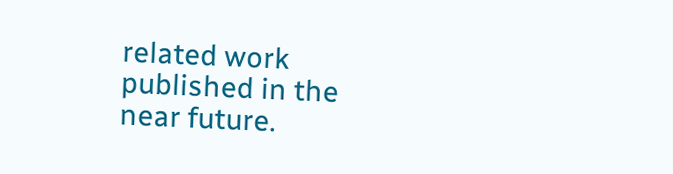related work published in the near future.